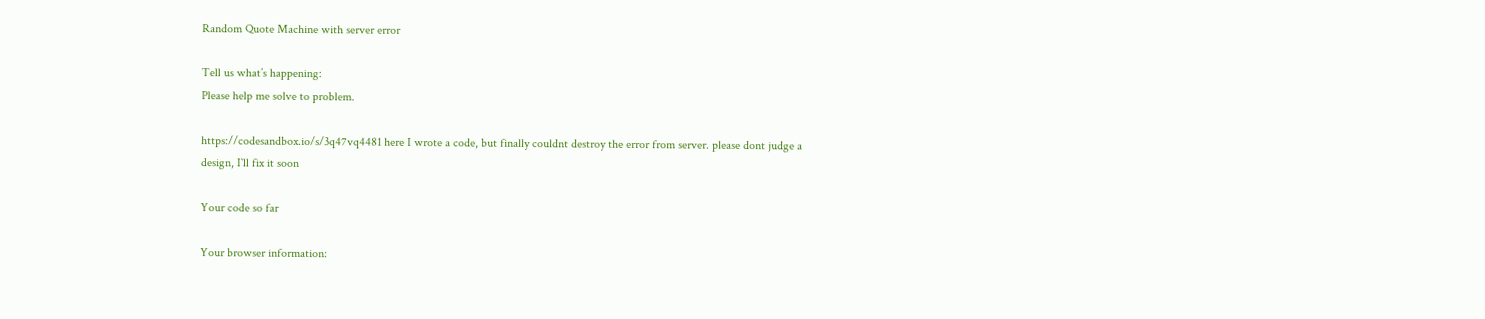Random Quote Machine with server error

Tell us what’s happening:
Please help me solve to problem.

https://codesandbox.io/s/3q47vq4481 here I wrote a code, but finally couldnt destroy the error from server. please dont judge a design, I`ll fix it soon

Your code so far

Your browser information: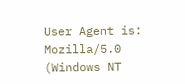User Agent is: Mozilla/5.0 (Windows NT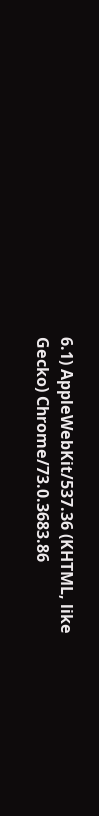6.1) AppleWebKit/537.36 (KHTML, like Gecko) Chrome/73.0.3683.86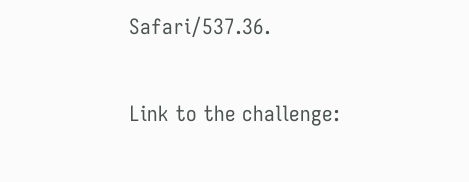Safari/537.36.

Link to the challenge: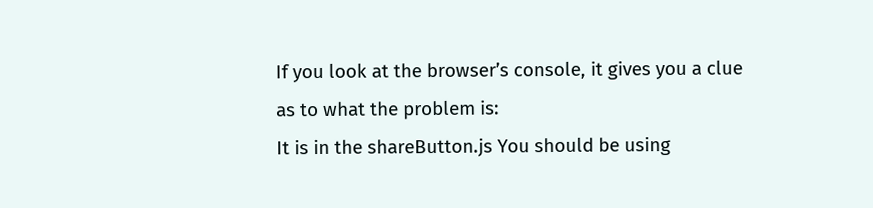If you look at the browser’s console, it gives you a clue as to what the problem is:
It is in the shareButton.js You should be using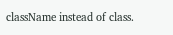className instead of class.